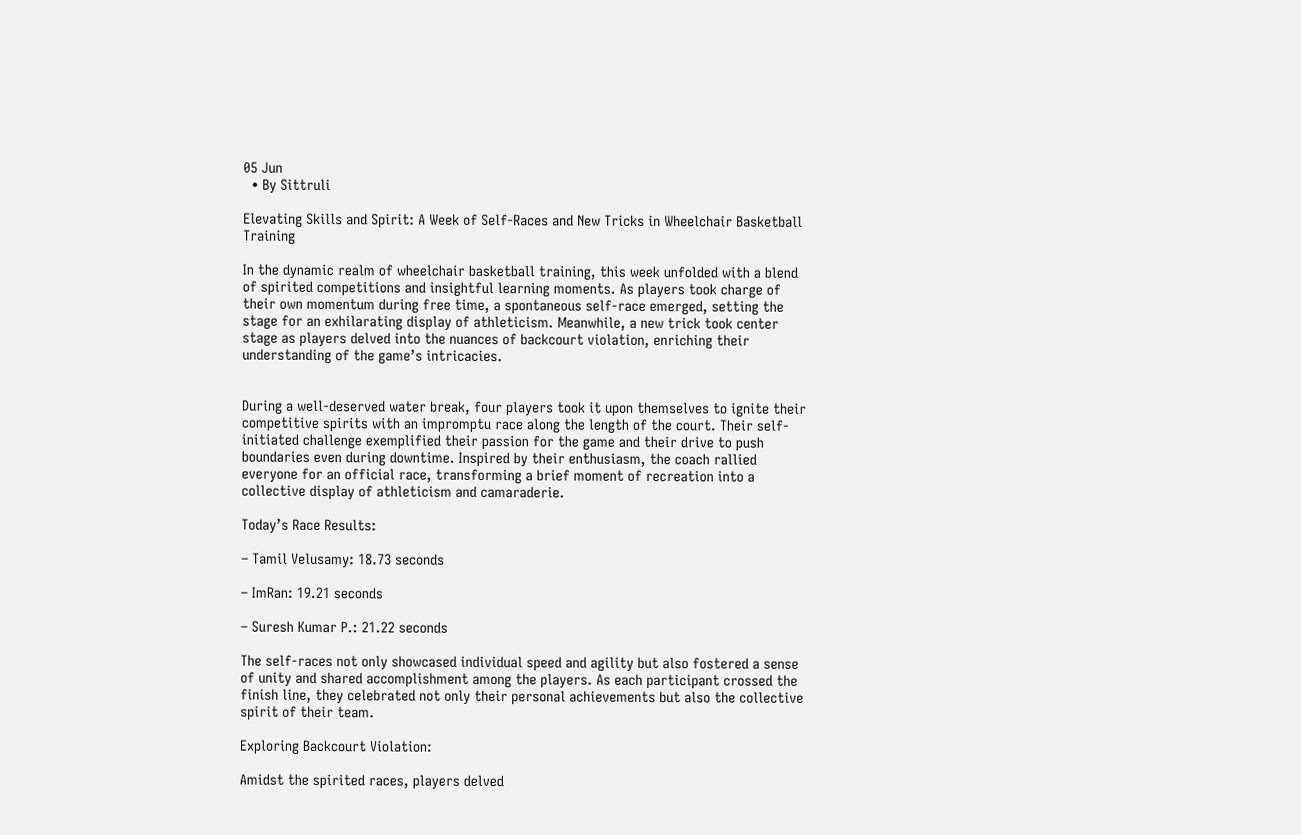05 Jun
  • By Sittruli

Elevating Skills and Spirit: A Week of Self-Races and New Tricks in Wheelchair Basketball Training

In the dynamic realm of wheelchair basketball training, this week unfolded with a blend of spirited competitions and insightful learning moments. As players took charge of their own momentum during free time, a spontaneous self-race emerged, setting the stage for an exhilarating display of athleticism. Meanwhile, a new trick took center stage as players delved into the nuances of backcourt violation, enriching their understanding of the game’s intricacies.


During a well-deserved water break, four players took it upon themselves to ignite their competitive spirits with an impromptu race along the length of the court. Their self-initiated challenge exemplified their passion for the game and their drive to push boundaries even during downtime. Inspired by their enthusiasm, the coach rallied everyone for an official race, transforming a brief moment of recreation into a collective display of athleticism and camaraderie.

Today’s Race Results:

– Tamil Velusamy: 18.73 seconds

– ImRan: 19.21 seconds

– Suresh Kumar P.: 21.22 seconds

The self-races not only showcased individual speed and agility but also fostered a sense of unity and shared accomplishment among the players. As each participant crossed the finish line, they celebrated not only their personal achievements but also the collective spirit of their team.

Exploring Backcourt Violation:

Amidst the spirited races, players delved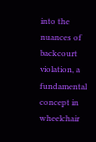into the nuances of backcourt violation, a fundamental concept in wheelchair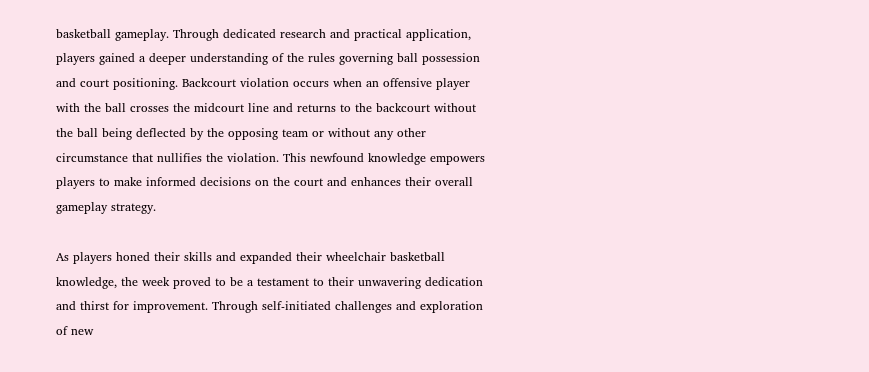basketball gameplay. Through dedicated research and practical application, players gained a deeper understanding of the rules governing ball possession and court positioning. Backcourt violation occurs when an offensive player with the ball crosses the midcourt line and returns to the backcourt without the ball being deflected by the opposing team or without any other circumstance that nullifies the violation. This newfound knowledge empowers players to make informed decisions on the court and enhances their overall gameplay strategy.

As players honed their skills and expanded their wheelchair basketball knowledge, the week proved to be a testament to their unwavering dedication and thirst for improvement. Through self-initiated challenges and exploration of new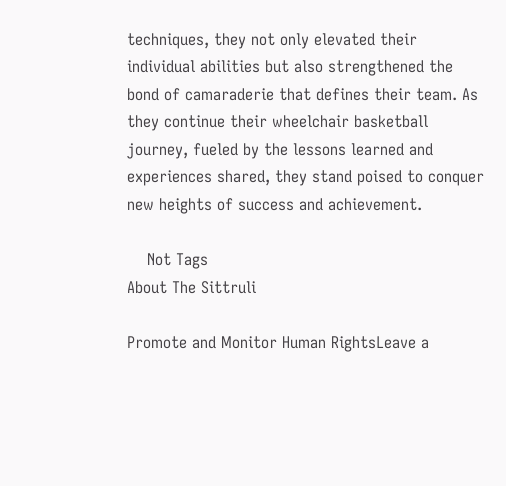techniques, they not only elevated their individual abilities but also strengthened the bond of camaraderie that defines their team. As they continue their wheelchair basketball journey, fueled by the lessons learned and experiences shared, they stand poised to conquer new heights of success and achievement.

    Not Tags
About The Sittruli

Promote and Monitor Human RightsLeave a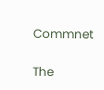Commnet

The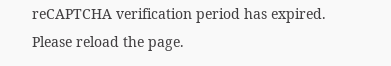reCAPTCHA verification period has expired. Please reload the page.